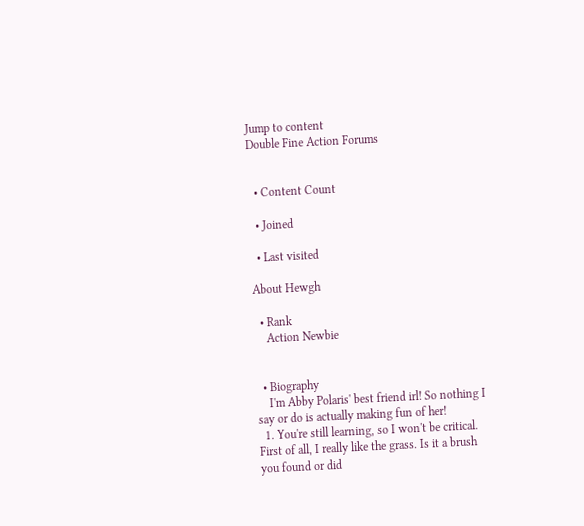Jump to content
Double Fine Action Forums


  • Content Count

  • Joined

  • Last visited

About Hewgh

  • Rank
    Action Newbie


  • Biography
    I'm Abby Polaris' best friend irl! So nothing I say or do is actually making fun of her!
  1. You're still learning, so I won't be critical. First of all, I really like the grass. Is it a brush you found or did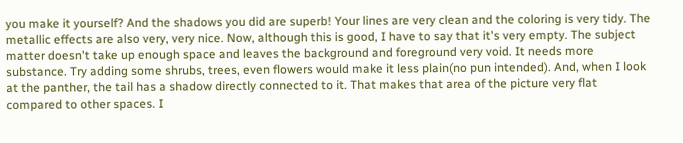you make it yourself? And the shadows you did are superb! Your lines are very clean and the coloring is very tidy. The metallic effects are also very, very nice. Now, although this is good, I have to say that it's very empty. The subject matter doesn't take up enough space and leaves the background and foreground very void. It needs more substance. Try adding some shrubs, trees, even flowers would make it less plain(no pun intended). And, when I look at the panther, the tail has a shadow directly connected to it. That makes that area of the picture very flat compared to other spaces. I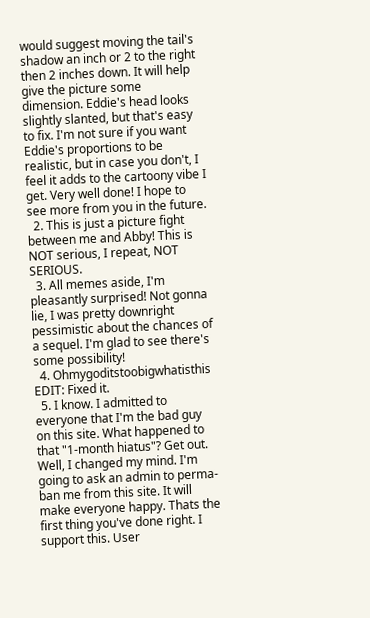would suggest moving the tail's shadow an inch or 2 to the right then 2 inches down. It will help give the picture some dimension. Eddie's head looks slightly slanted, but that's easy to fix. I'm not sure if you want Eddie's proportions to be realistic, but in case you don't, I feel it adds to the cartoony vibe I get. Very well done! I hope to see more from you in the future.
  2. This is just a picture fight between me and Abby! This is NOT serious, I repeat, NOT SERIOUS.
  3. All memes aside, I'm pleasantly surprised! Not gonna lie, I was pretty downright pessimistic about the chances of a sequel. I'm glad to see there's some possibility!
  4. Ohmygoditstoobigwhatisthis EDIT: Fixed it.
  5. I know. I admitted to everyone that I'm the bad guy on this site. What happened to that "1-month hiatus"? Get out. Well, I changed my mind. I'm going to ask an admin to perma-ban me from this site. It will make everyone happy. Thats the first thing you've done right. I support this. User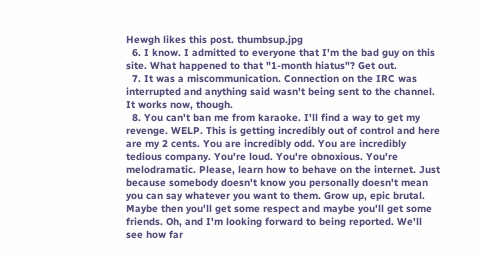Hewgh likes this post. thumbsup.jpg
  6. I know. I admitted to everyone that I'm the bad guy on this site. What happened to that "1-month hiatus"? Get out.
  7. It was a miscommunication. Connection on the IRC was interrupted and anything said wasn't being sent to the channel. It works now, though.
  8. You can't ban me from karaoke. I'll find a way to get my revenge. WELP. This is getting incredibly out of control and here are my 2 cents. You are incredibly odd. You are incredibly tedious company. You're loud. You're obnoxious. You're melodramatic. Please, learn how to behave on the internet. Just because somebody doesn't know you personally doesn't mean you can say whatever you want to them. Grow up, epic brutal. Maybe then you'll get some respect and maybe you'll get some friends. Oh, and I'm looking forward to being reported. We'll see how far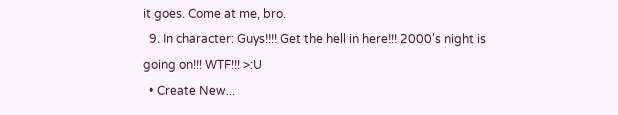it goes. Come at me, bro.
  9. In character: Guys!!!! Get the hell in here!!! 2000's night is going on!!! WTF!!! >:U
  • Create New...